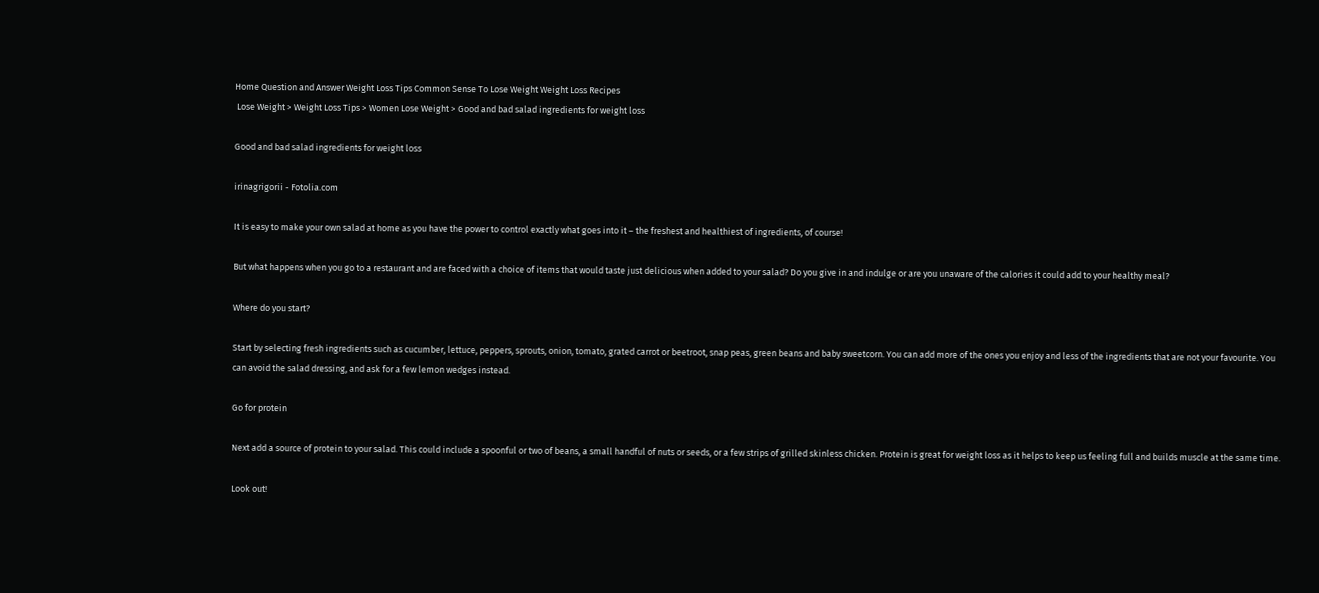Home Question and Answer Weight Loss Tips Common Sense To Lose Weight Weight Loss Recipes
 Lose Weight > Weight Loss Tips > Women Lose Weight > Good and bad salad ingredients for weight loss

Good and bad salad ingredients for weight loss

irinagrigorii - Fotolia.com

It is easy to make your own salad at home as you have the power to control exactly what goes into it – the freshest and healthiest of ingredients, of course!

But what happens when you go to a restaurant and are faced with a choice of items that would taste just delicious when added to your salad? Do you give in and indulge or are you unaware of the calories it could add to your healthy meal?

Where do you start?

Start by selecting fresh ingredients such as cucumber, lettuce, peppers, sprouts, onion, tomato, grated carrot or beetroot, snap peas, green beans and baby sweetcorn. You can add more of the ones you enjoy and less of the ingredients that are not your favourite. You can avoid the salad dressing, and ask for a few lemon wedges instead.

Go for protein

Next add a source of protein to your salad. This could include a spoonful or two of beans, a small handful of nuts or seeds, or a few strips of grilled skinless chicken. Protein is great for weight loss as it helps to keep us feeling full and builds muscle at the same time.

Look out!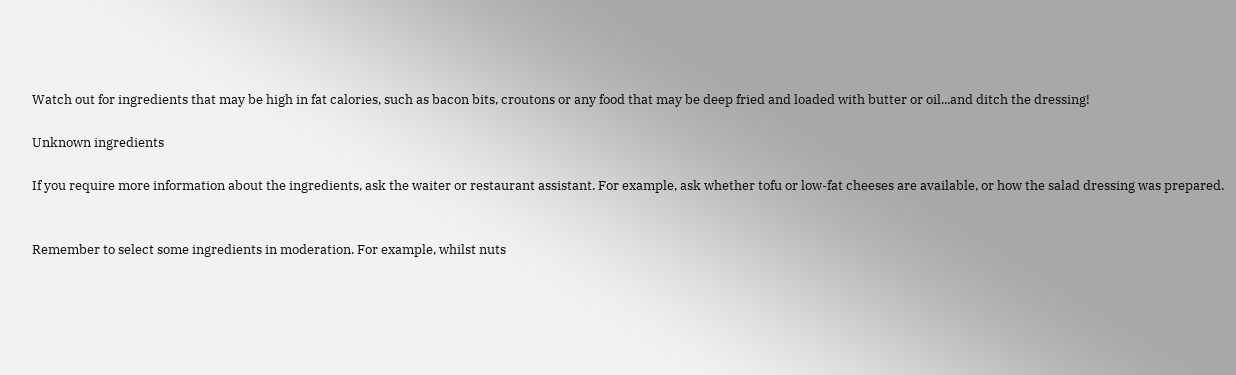Watch out for ingredients that may be high in fat calories, such as bacon bits, croutons or any food that may be deep fried and loaded with butter or oil...and ditch the dressing!

Unknown ingredients

If you require more information about the ingredients, ask the waiter or restaurant assistant. For example, ask whether tofu or low-fat cheeses are available, or how the salad dressing was prepared.


Remember to select some ingredients in moderation. For example, whilst nuts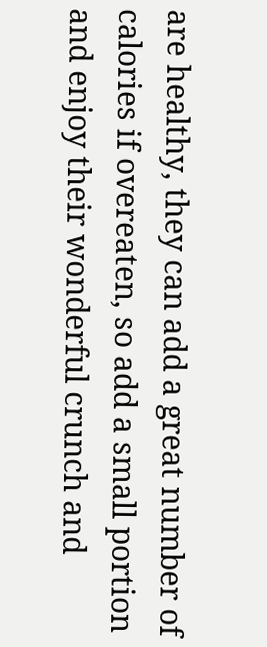are healthy, they can add a great number of calories if overeaten, so add a small portion and enjoy their wonderful crunch and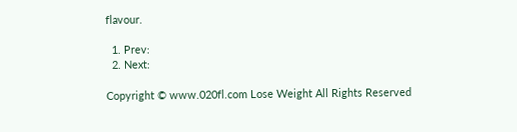flavour.

  1. Prev:
  2. Next:

Copyright © www.020fl.com Lose Weight All Rights Reserved